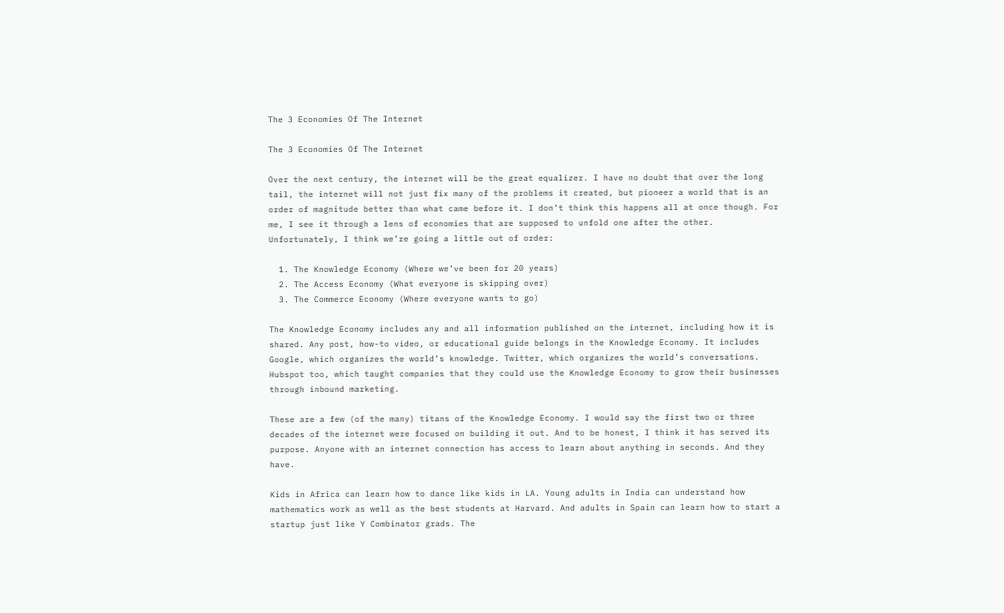The 3 Economies Of The Internet

The 3 Economies Of The Internet

Over the next century, the internet will be the great equalizer. I have no doubt that over the long tail, the internet will not just fix many of the problems it created, but pioneer a world that is an order of magnitude better than what came before it. I don’t think this happens all at once though. For me, I see it through a lens of economies that are supposed to unfold one after the other. Unfortunately, I think we’re going a little out of order:

  1. The Knowledge Economy (Where we’ve been for 20 years)
  2. The Access Economy (What everyone is skipping over)
  3. The Commerce Economy (Where everyone wants to go)

The Knowledge Economy includes any and all information published on the internet, including how it is shared. Any post, how-to video, or educational guide belongs in the Knowledge Economy. It includes Google, which organizes the world’s knowledge. Twitter, which organizes the world’s conversations. Hubspot too, which taught companies that they could use the Knowledge Economy to grow their businesses through inbound marketing.

These are a few (of the many) titans of the Knowledge Economy. I would say the first two or three decades of the internet were focused on building it out. And to be honest, I think it has served its purpose. Anyone with an internet connection has access to learn about anything in seconds. And they have.

Kids in Africa can learn how to dance like kids in LA. Young adults in India can understand how mathematics work as well as the best students at Harvard. And adults in Spain can learn how to start a startup just like Y Combinator grads. The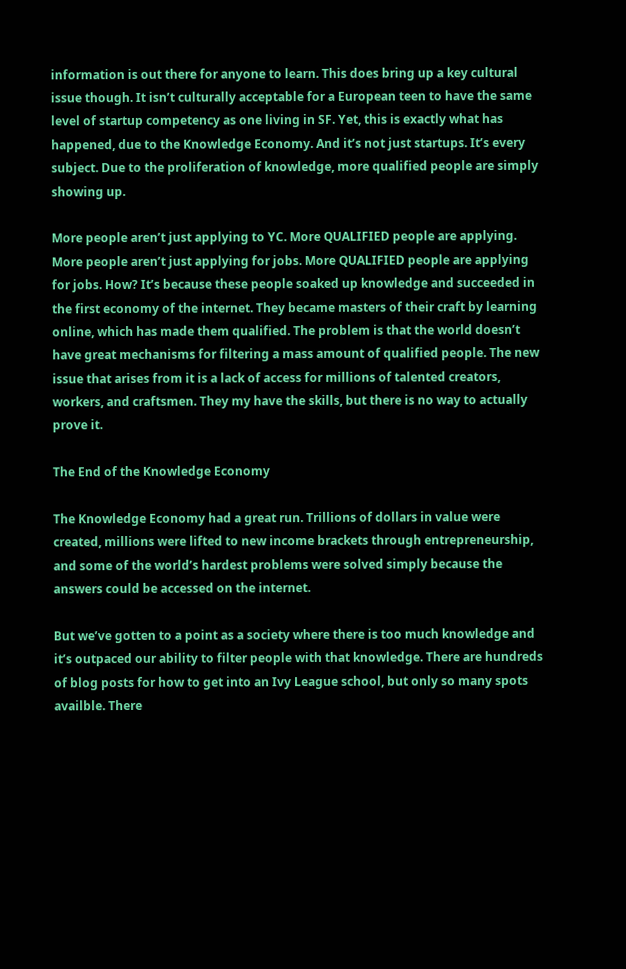information is out there for anyone to learn. This does bring up a key cultural issue though. It isn’t culturally acceptable for a European teen to have the same level of startup competency as one living in SF. Yet, this is exactly what has happened, due to the Knowledge Economy. And it’s not just startups. It’s every subject. Due to the proliferation of knowledge, more qualified people are simply showing up.

More people aren’t just applying to YC. More QUALIFIED people are applying. More people aren’t just applying for jobs. More QUALIFIED people are applying for jobs. How? It’s because these people soaked up knowledge and succeeded in the first economy of the internet. They became masters of their craft by learning online, which has made them qualified. The problem is that the world doesn’t have great mechanisms for filtering a mass amount of qualified people. The new issue that arises from it is a lack of access for millions of talented creators, workers, and craftsmen. They my have the skills, but there is no way to actually prove it.

The End of the Knowledge Economy

The Knowledge Economy had a great run. Trillions of dollars in value were created, millions were lifted to new income brackets through entrepreneurship, and some of the world’s hardest problems were solved simply because the answers could be accessed on the internet.

But we’ve gotten to a point as a society where there is too much knowledge and it’s outpaced our ability to filter people with that knowledge. There are hundreds of blog posts for how to get into an Ivy League school, but only so many spots availble. There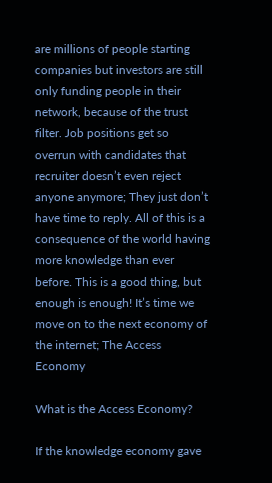are millions of people starting companies but investors are still only funding people in their network, because of the trust filter. Job positions get so overrun with candidates that recruiter doesn’t even reject anyone anymore; They just don’t have time to reply. All of this is a consequence of the world having more knowledge than ever before. This is a good thing, but enough is enough! It’s time we move on to the next economy of the internet; The Access Economy

What is the Access Economy?

If the knowledge economy gave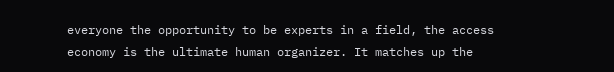everyone the opportunity to be experts in a field, the access economy is the ultimate human organizer. It matches up the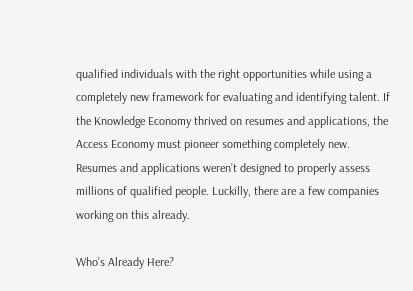qualified individuals with the right opportunities while using a completely new framework for evaluating and identifying talent. If the Knowledge Economy thrived on resumes and applications, the Access Economy must pioneer something completely new. Resumes and applications weren’t designed to properly assess millions of qualified people. Luckilly, there are a few companies working on this already.

Who’s Already Here?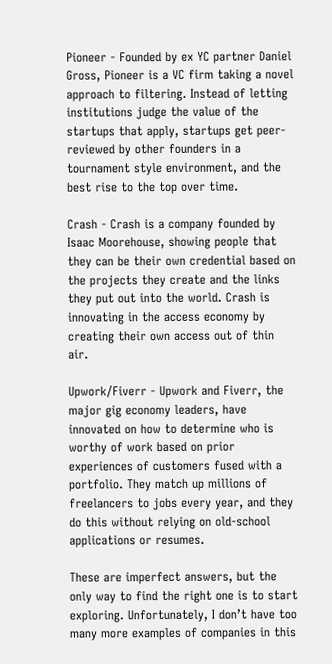Pioneer - Founded by ex YC partner Daniel Gross, Pioneer is a VC firm taking a novel approach to filtering. Instead of letting institutions judge the value of the startups that apply, startups get peer-reviewed by other founders in a tournament style environment, and the best rise to the top over time.

Crash - Crash is a company founded by Isaac Moorehouse, showing people that they can be their own credential based on the projects they create and the links they put out into the world. Crash is innovating in the access economy by creating their own access out of thin air.

Upwork/Fiverr - Upwork and Fiverr, the major gig economy leaders, have innovated on how to determine who is worthy of work based on prior experiences of customers fused with a portfolio. They match up millions of freelancers to jobs every year, and they do this without relying on old-school applications or resumes.

These are imperfect answers, but the only way to find the right one is to start exploring. Unfortunately, I don’t have too many more examples of companies in this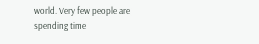world. Very few people are spending time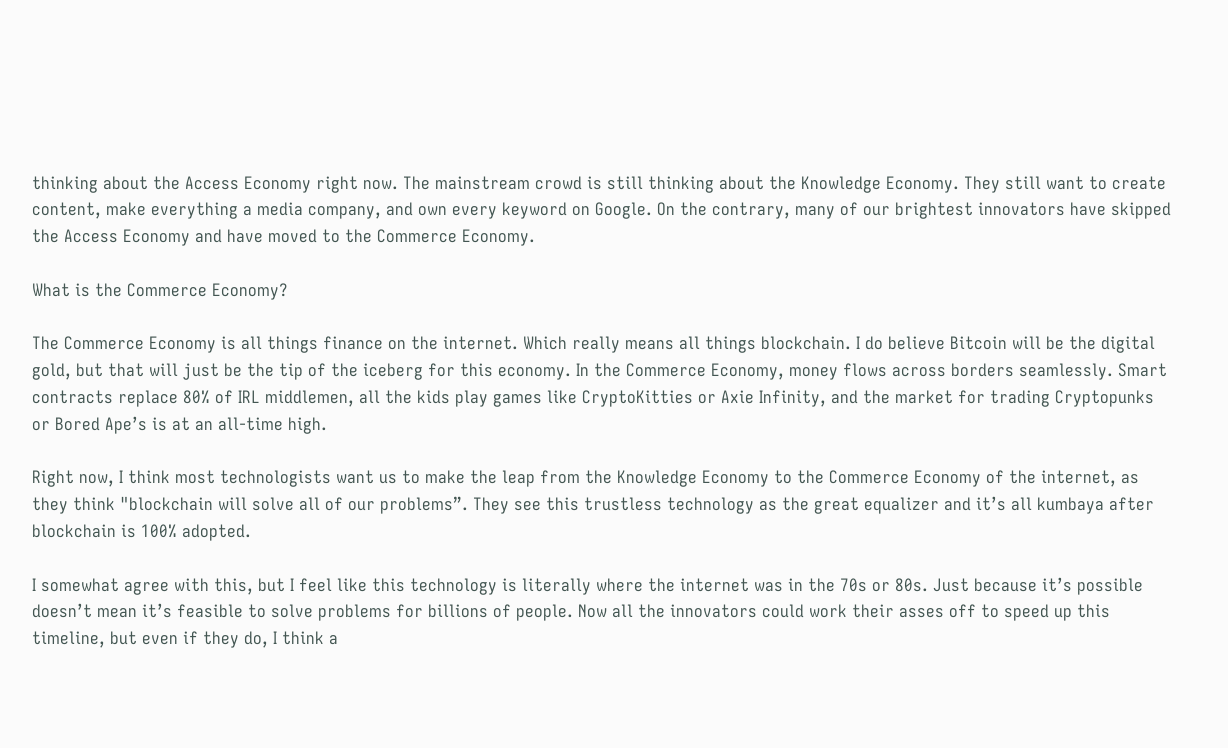thinking about the Access Economy right now. The mainstream crowd is still thinking about the Knowledge Economy. They still want to create content, make everything a media company, and own every keyword on Google. On the contrary, many of our brightest innovators have skipped the Access Economy and have moved to the Commerce Economy.

What is the Commerce Economy?

The Commerce Economy is all things finance on the internet. Which really means all things blockchain. I do believe Bitcoin will be the digital gold, but that will just be the tip of the iceberg for this economy. In the Commerce Economy, money flows across borders seamlessly. Smart contracts replace 80% of IRL middlemen, all the kids play games like CryptoKitties or Axie Infinity, and the market for trading Cryptopunks or Bored Ape’s is at an all-time high.

Right now, I think most technologists want us to make the leap from the Knowledge Economy to the Commerce Economy of the internet, as they think "blockchain will solve all of our problems”. They see this trustless technology as the great equalizer and it’s all kumbaya after blockchain is 100% adopted.

I somewhat agree with this, but I feel like this technology is literally where the internet was in the 70s or 80s. Just because it’s possible doesn’t mean it’s feasible to solve problems for billions of people. Now all the innovators could work their asses off to speed up this timeline, but even if they do, I think a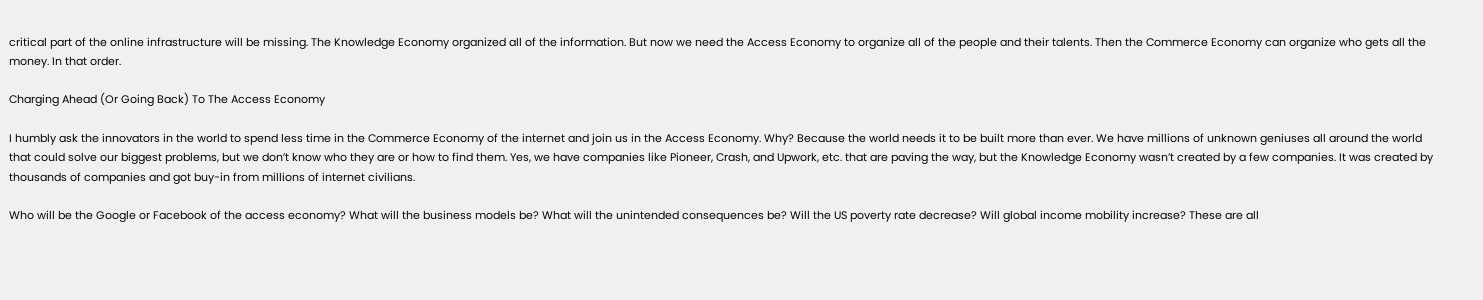critical part of the online infrastructure will be missing. The Knowledge Economy organized all of the information. But now we need the Access Economy to organize all of the people and their talents. Then the Commerce Economy can organize who gets all the money. In that order.

Charging Ahead (Or Going Back) To The Access Economy

I humbly ask the innovators in the world to spend less time in the Commerce Economy of the internet and join us in the Access Economy. Why? Because the world needs it to be built more than ever. We have millions of unknown geniuses all around the world that could solve our biggest problems, but we don’t know who they are or how to find them. Yes, we have companies like Pioneer, Crash, and Upwork, etc. that are paving the way, but the Knowledge Economy wasn’t created by a few companies. It was created by thousands of companies and got buy-in from millions of internet civilians.

Who will be the Google or Facebook of the access economy? What will the business models be? What will the unintended consequences be? Will the US poverty rate decrease? Will global income mobility increase? These are all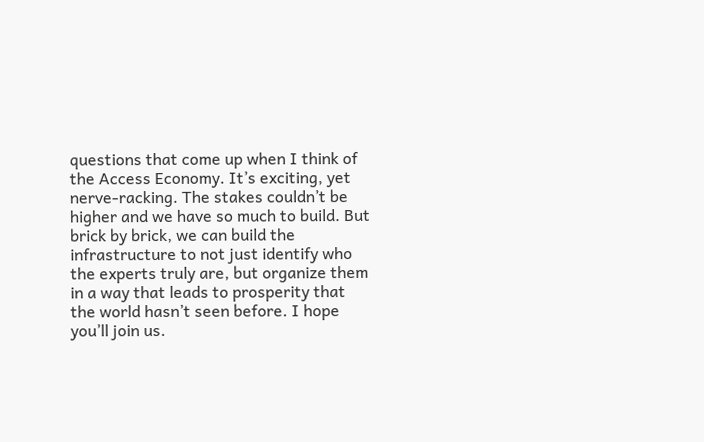questions that come up when I think of the Access Economy. It’s exciting, yet nerve-racking. The stakes couldn’t be higher and we have so much to build. But brick by brick, we can build the infrastructure to not just identify who the experts truly are, but organize them in a way that leads to prosperity that the world hasn’t seen before. I hope you’ll join us.